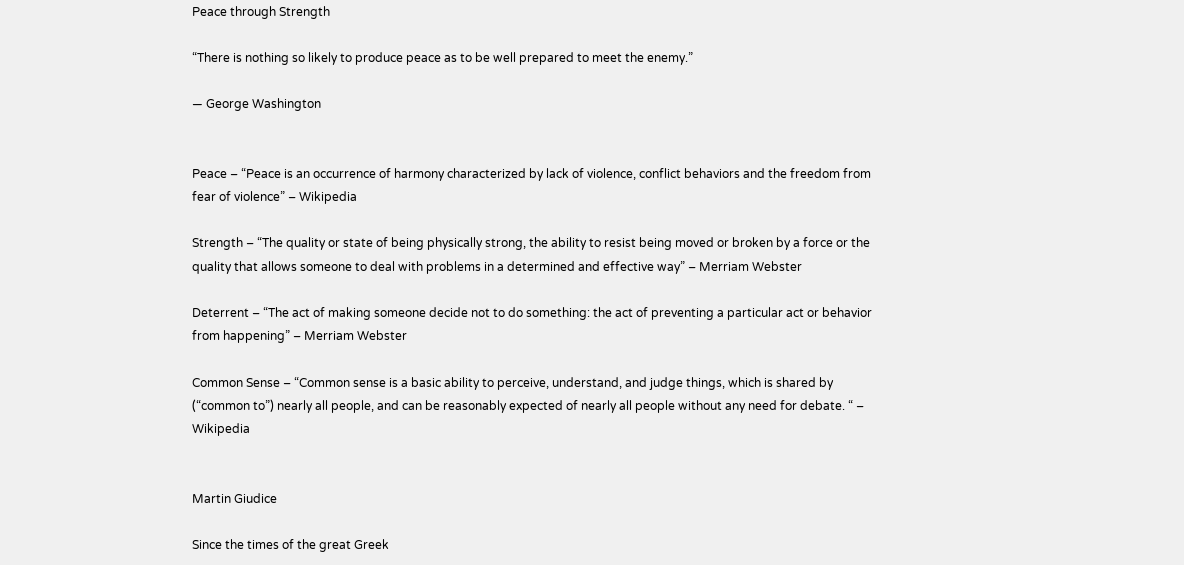Peace through Strength

“There is nothing so likely to produce peace as to be well prepared to meet the enemy.”

― George Washington


Peace – “Peace is an occurrence of harmony characterized by lack of violence, conflict behaviors and the freedom from fear of violence” – Wikipedia

Strength – “The quality or state of being physically strong, the ability to resist being moved or broken by a force or the quality that allows someone to deal with problems in a determined and effective way” – Merriam Webster

Deterrent – “The act of making someone decide not to do something: the act of preventing a particular act or behavior from happening” – Merriam Webster

Common Sense – “Common sense is a basic ability to perceive, understand, and judge things, which is shared by (“common to”) nearly all people, and can be reasonably expected of nearly all people without any need for debate. “ – Wikipedia


Martin Giudice

Since the times of the great Greek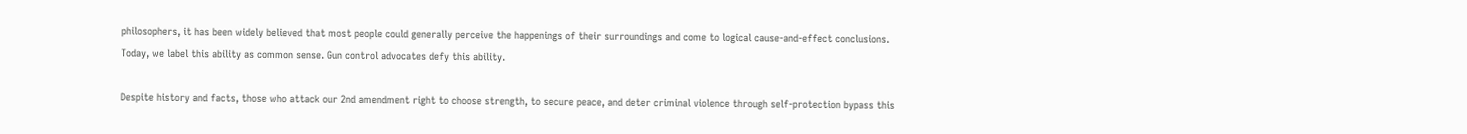philosophers, it has been widely believed that most people could generally perceive the happenings of their surroundings and come to logical cause-and-effect conclusions. Today, we label this ability as common sense. Gun control advocates defy this ability.

Despite history and facts, those who attack our 2nd amendment right to choose strength, to secure peace, and deter criminal violence through self-protection bypass this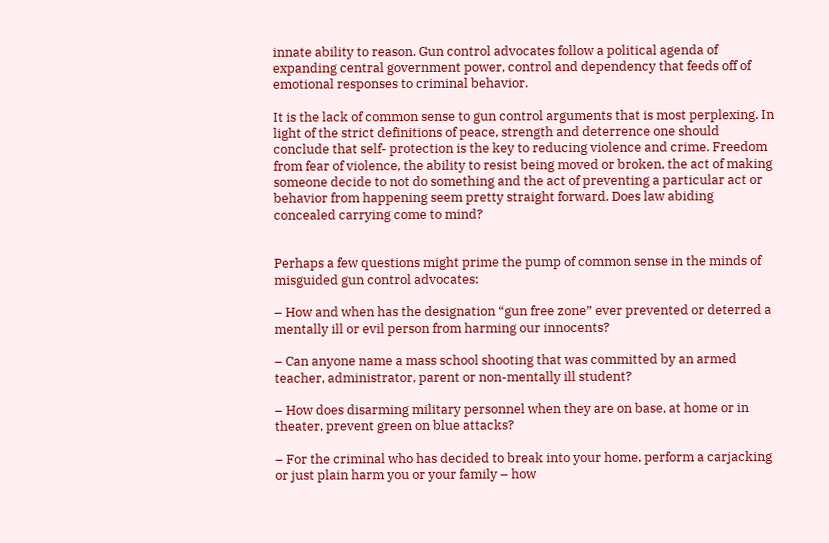innate ability to reason. Gun control advocates follow a political agenda of expanding central government power, control and dependency that feeds off of emotional responses to criminal behavior.

It is the lack of common sense to gun control arguments that is most perplexing. In light of the strict definitions of peace, strength and deterrence one should conclude that self- protection is the key to reducing violence and crime. Freedom from fear of violence, the ability to resist being moved or broken, the act of making someone decide to not do something and the act of preventing a particular act or behavior from happening seem pretty straight forward. Does law abiding concealed carrying come to mind?


Perhaps a few questions might prime the pump of common sense in the minds of misguided gun control advocates:

– How and when has the designation “gun free zone” ever prevented or deterred a mentally ill or evil person from harming our innocents?

– Can anyone name a mass school shooting that was committed by an armed teacher, administrator, parent or non-mentally ill student?

– How does disarming military personnel when they are on base, at home or in theater, prevent green on blue attacks?

– For the criminal who has decided to break into your home, perform a carjacking or just plain harm you or your family – how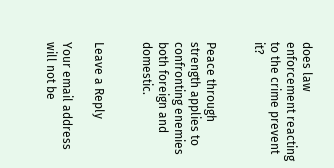does law enforcement reacting to the crime prevent it?


Peace through strength applies to confronting enemies both foreign and domestic.


Leave a Reply

Your email address will not be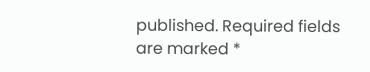published. Required fields are marked *